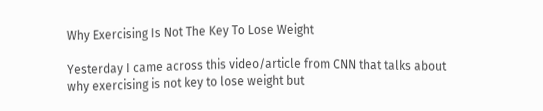Why Exercising Is Not The Key To Lose Weight

Yesterday I came across this video/article from CNN that talks about why exercising is not key to lose weight but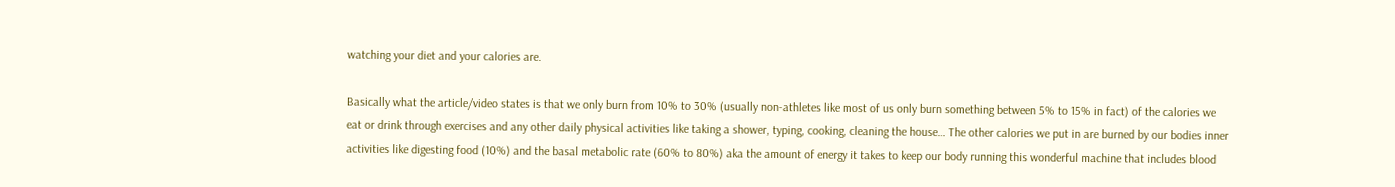watching your diet and your calories are.

Basically what the article/video states is that we only burn from 10% to 30% (usually non-athletes like most of us only burn something between 5% to 15% in fact) of the calories we eat or drink through exercises and any other daily physical activities like taking a shower, typing, cooking, cleaning the house… The other calories we put in are burned by our bodies inner activities like digesting food (10%) and the basal metabolic rate (60% to 80%) aka the amount of energy it takes to keep our body running this wonderful machine that includes blood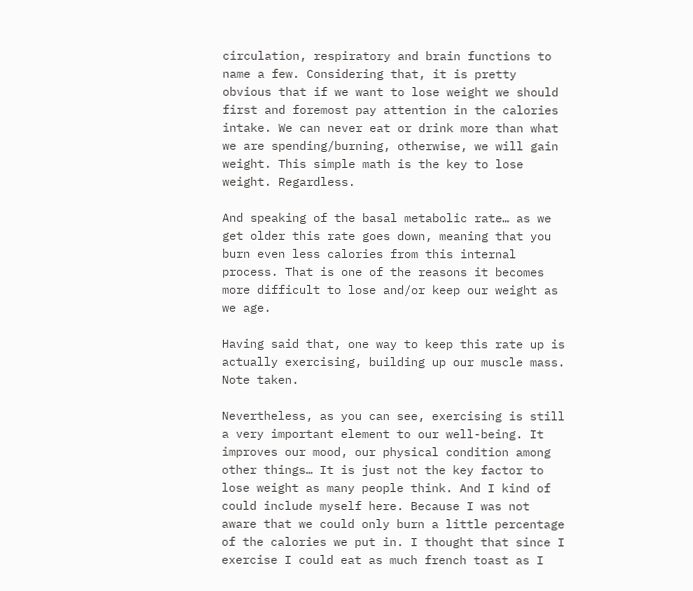circulation, respiratory and brain functions to name a few. Considering that, it is pretty obvious that if we want to lose weight we should first and foremost pay attention in the calories intake. We can never eat or drink more than what we are spending/burning, otherwise, we will gain weight. This simple math is the key to lose weight. Regardless.

And speaking of the basal metabolic rate… as we get older this rate goes down, meaning that you burn even less calories from this internal process. That is one of the reasons it becomes more difficult to lose and/or keep our weight as we age.

Having said that, one way to keep this rate up is actually exercising, building up our muscle mass. Note taken.

Nevertheless, as you can see, exercising is still a very important element to our well-being. It improves our mood, our physical condition among other things… It is just not the key factor to lose weight as many people think. And I kind of could include myself here. Because I was not aware that we could only burn a little percentage of the calories we put in. I thought that since I exercise I could eat as much french toast as I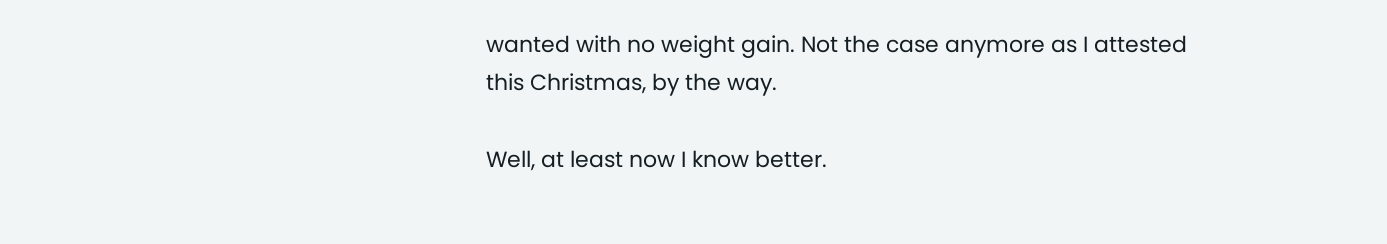wanted with no weight gain. Not the case anymore as I attested this Christmas, by the way.

Well, at least now I know better.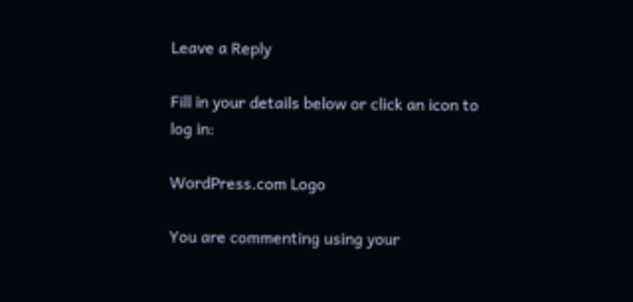Leave a Reply

Fill in your details below or click an icon to log in:

WordPress.com Logo

You are commenting using your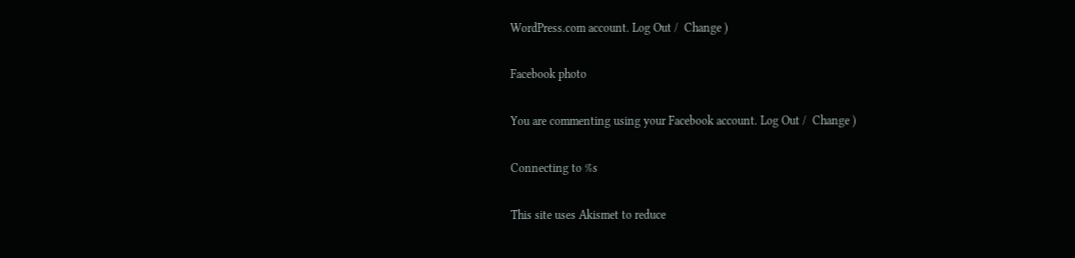WordPress.com account. Log Out /  Change )

Facebook photo

You are commenting using your Facebook account. Log Out /  Change )

Connecting to %s

This site uses Akismet to reduce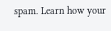spam. Learn how your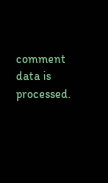comment data is processed.